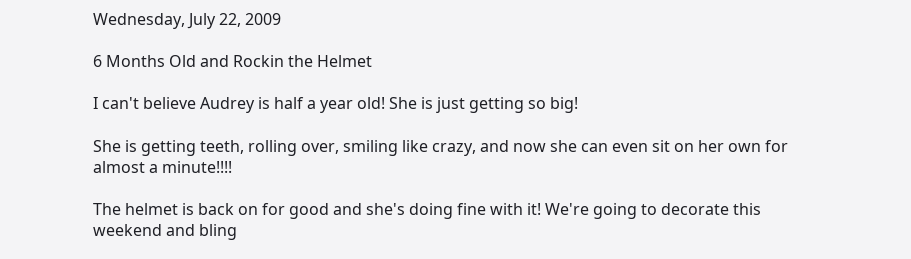Wednesday, July 22, 2009

6 Months Old and Rockin the Helmet

I can't believe Audrey is half a year old! She is just getting so big!

She is getting teeth, rolling over, smiling like crazy, and now she can even sit on her own for almost a minute!!!!

The helmet is back on for good and she's doing fine with it! We're going to decorate this weekend and bling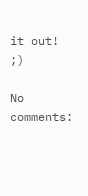it out! ;)

No comments: